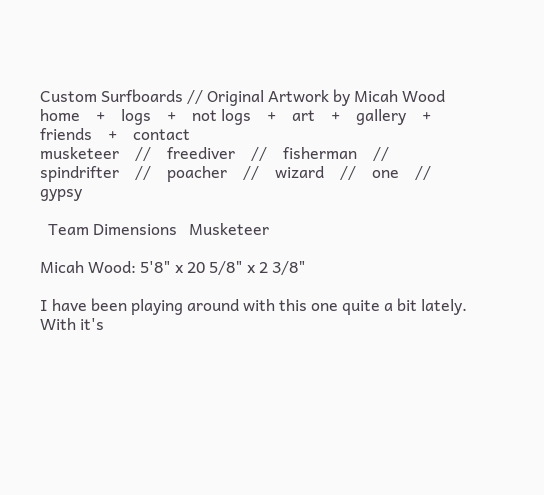Custom Surfboards // Original Artwork by Micah Wood
home    +    logs    +    not logs    +    art    +    gallery    +    friends    +    contact
musketeer    //    freediver    //    fisherman    //    spindrifter    //    poacher    //    wizard    //    one    //    gypsy

  Team Dimensions   Musketeer

Micah Wood: 5'8" x 20 5/8" x 2 3/8"

I have been playing around with this one quite a bit lately. With it's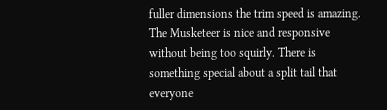fuller dimensions the trim speed is amazing. The Musketeer is nice and responsive without being too squirly. There is something special about a split tail that everyone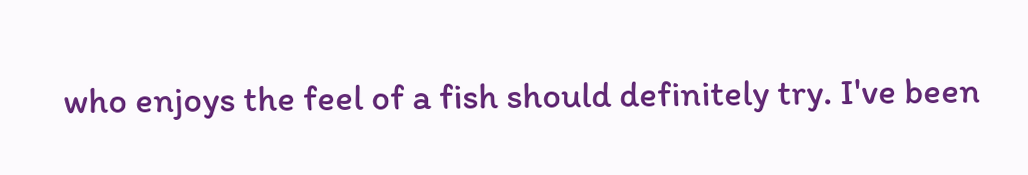who enjoys the feel of a fish should definitely try. I've been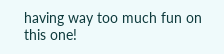having way too much fun on this one!